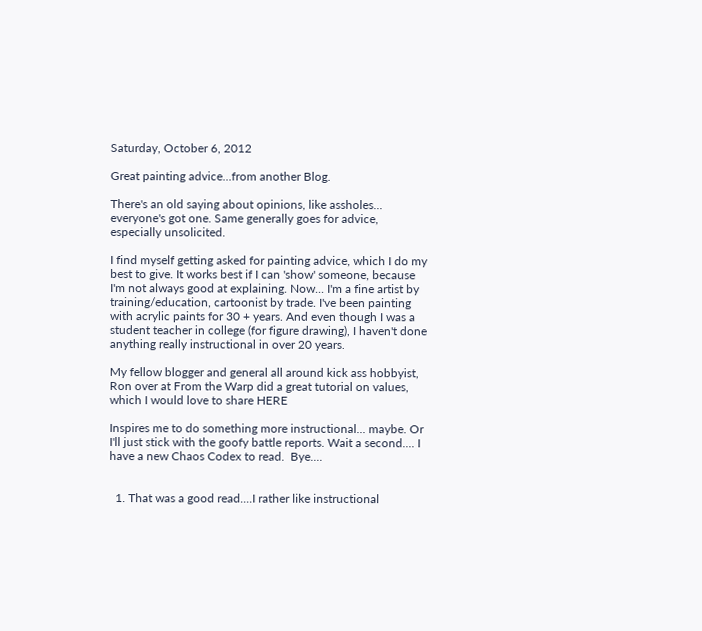Saturday, October 6, 2012

Great painting advice...from another Blog.

There's an old saying about opinions, like assholes... everyone's got one. Same generally goes for advice, especially unsolicited.

I find myself getting asked for painting advice, which I do my best to give. It works best if I can 'show' someone, because I'm not always good at explaining. Now... I'm a fine artist by training/education, cartoonist by trade. I've been painting with acrylic paints for 30 + years. And even though I was a student teacher in college (for figure drawing), I haven't done anything really instructional in over 20 years.

My fellow blogger and general all around kick ass hobbyist, Ron over at From the Warp did a great tutorial on values, which I would love to share HERE

Inspires me to do something more instructional... maybe. Or I'll just stick with the goofy battle reports. Wait a second.... I have a new Chaos Codex to read.  Bye....


  1. That was a good read....I rather like instructional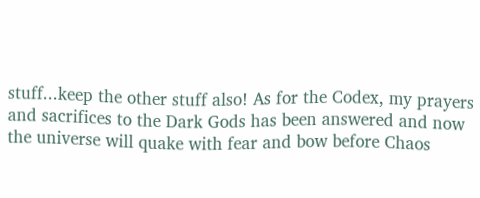stuff...keep the other stuff also! As for the Codex, my prayers and sacrifices to the Dark Gods has been answered and now the universe will quake with fear and bow before Chaos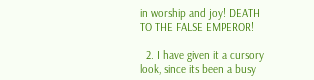in worship and joy! DEATH TO THE FALSE EMPEROR!

  2. I have given it a cursory look, since its been a busy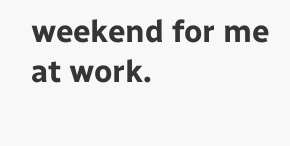weekend for me at work.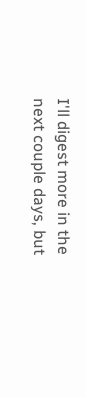I'll digest more in the next couple days, but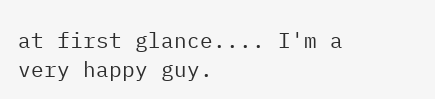at first glance.... I'm a very happy guy.